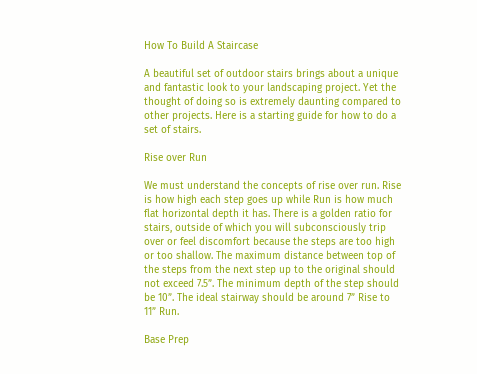How To Build A Staircase

A beautiful set of outdoor stairs brings about a unique and fantastic look to your landscaping project. Yet the thought of doing so is extremely daunting compared to other projects. Here is a starting guide for how to do a set of stairs.

Rise over Run

We must understand the concepts of rise over run. Rise is how high each step goes up while Run is how much flat horizontal depth it has. There is a golden ratio for stairs, outside of which you will subconsciously trip over or feel discomfort because the steps are too high or too shallow. The maximum distance between top of the steps from the next step up to the original should not exceed 7.5”. The minimum depth of the step should be 10”. The ideal stairway should be around 7” Rise to 11” Run.

Base Prep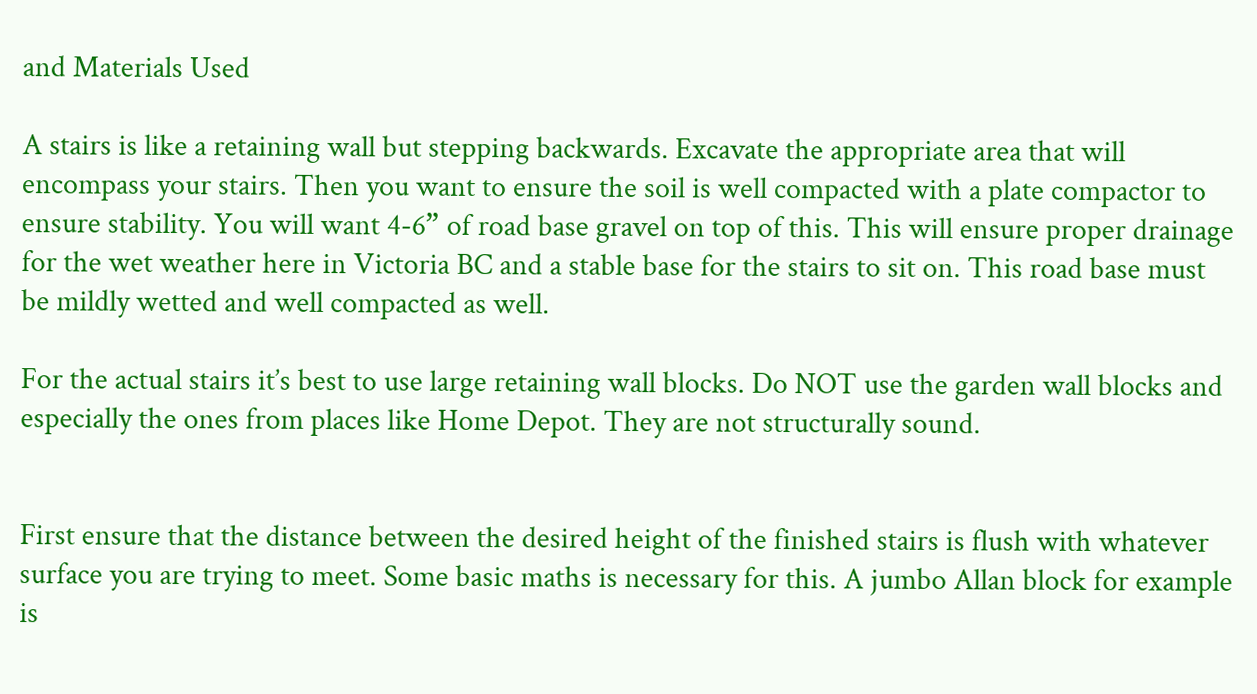and Materials Used

A stairs is like a retaining wall but stepping backwards. Excavate the appropriate area that will encompass your stairs. Then you want to ensure the soil is well compacted with a plate compactor to ensure stability. You will want 4-6” of road base gravel on top of this. This will ensure proper drainage for the wet weather here in Victoria BC and a stable base for the stairs to sit on. This road base must be mildly wetted and well compacted as well.

For the actual stairs it’s best to use large retaining wall blocks. Do NOT use the garden wall blocks and especially the ones from places like Home Depot. They are not structurally sound.


First ensure that the distance between the desired height of the finished stairs is flush with whatever surface you are trying to meet. Some basic maths is necessary for this. A jumbo Allan block for example is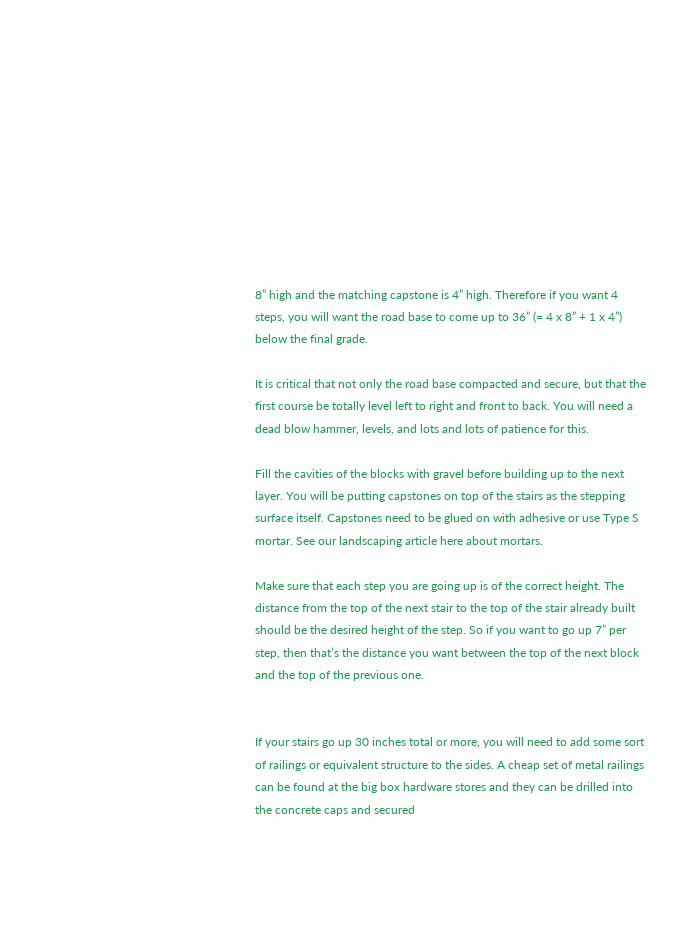8” high and the matching capstone is 4” high. Therefore if you want 4 steps, you will want the road base to come up to 36” (= 4 x 8” + 1 x 4”) below the final grade.

It is critical that not only the road base compacted and secure, but that the first course be totally level left to right and front to back. You will need a dead blow hammer, levels, and lots and lots of patience for this.

Fill the cavities of the blocks with gravel before building up to the next layer. You will be putting capstones on top of the stairs as the stepping surface itself. Capstones need to be glued on with adhesive or use Type S mortar. See our landscaping article here about mortars.

Make sure that each step you are going up is of the correct height. The distance from the top of the next stair to the top of the stair already built should be the desired height of the step. So if you want to go up 7” per step, then that’s the distance you want between the top of the next block and the top of the previous one.


If your stairs go up 30 inches total or more, you will need to add some sort of railings or equivalent structure to the sides. A cheap set of metal railings can be found at the big box hardware stores and they can be drilled into the concrete caps and secured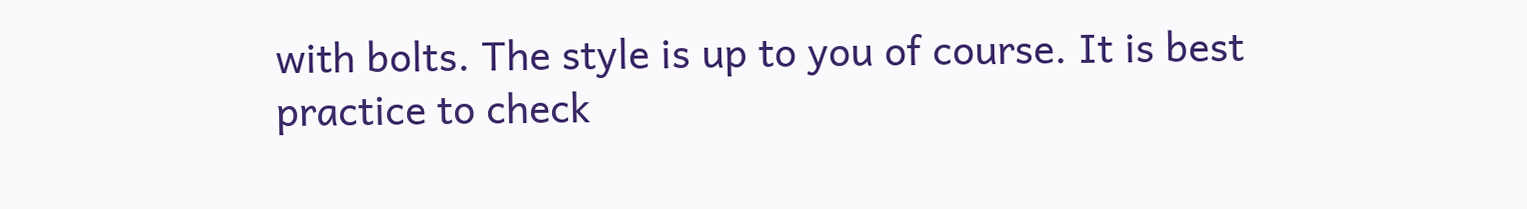with bolts. The style is up to you of course. It is best practice to check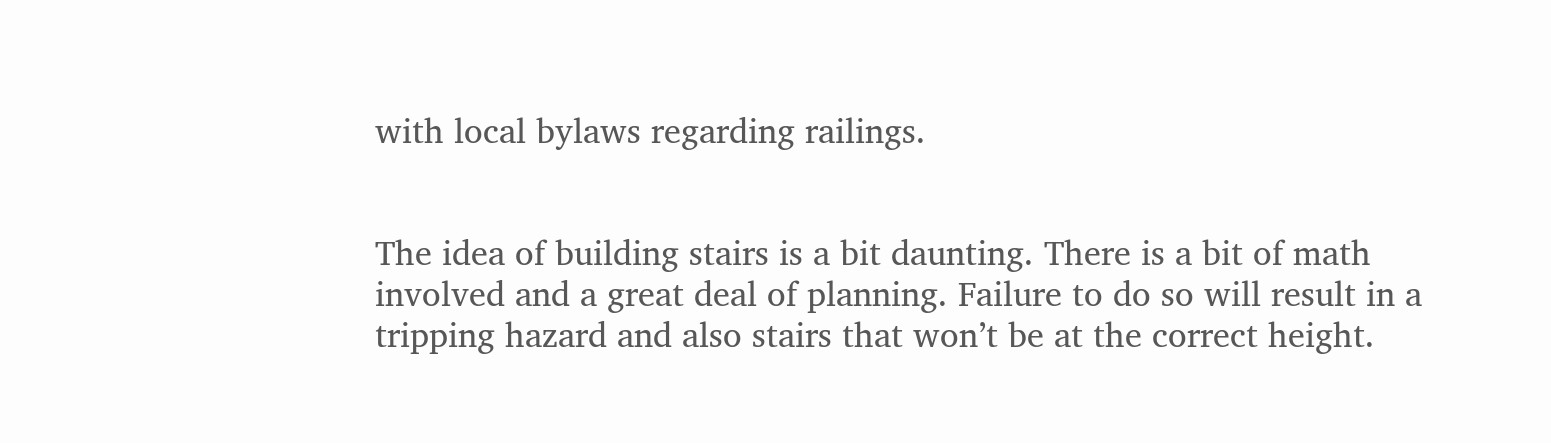with local bylaws regarding railings.


The idea of building stairs is a bit daunting. There is a bit of math involved and a great deal of planning. Failure to do so will result in a tripping hazard and also stairs that won’t be at the correct height.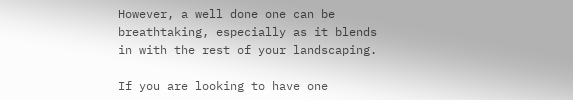However, a well done one can be breathtaking, especially as it blends in with the rest of your landscaping.

If you are looking to have one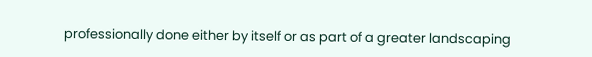professionally done either by itself or as part of a greater landscaping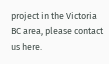project in the Victoria BC area, please contact us here.